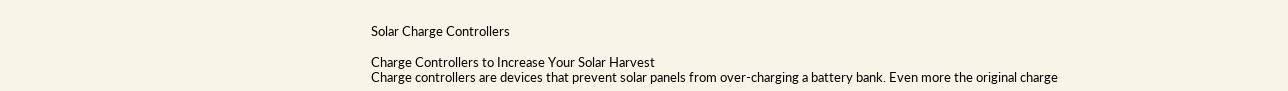Solar Charge Controllers

Charge Controllers to Increase Your Solar Harvest
Charge controllers are devices that prevent solar panels from over-charging a battery bank. Even more the original charge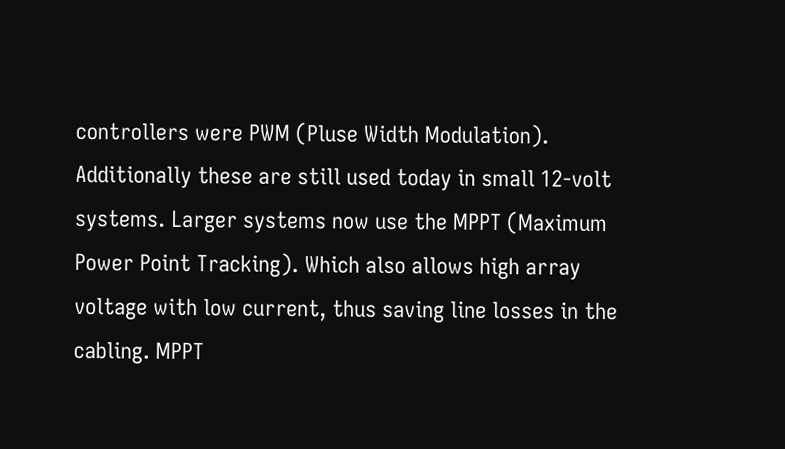controllers were PWM (Pluse Width Modulation). Additionally these are still used today in small 12-volt systems. Larger systems now use the MPPT (Maximum Power Point Tracking). Which also allows high array voltage with low current, thus saving line losses in the cabling. MPPT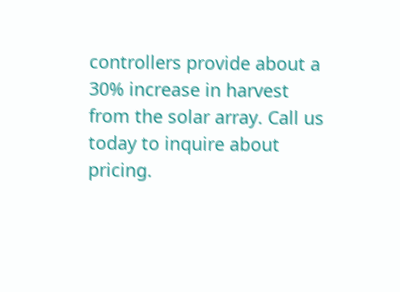controllers provide about a 30% increase in harvest from the solar array. Call us today to inquire about pricing.